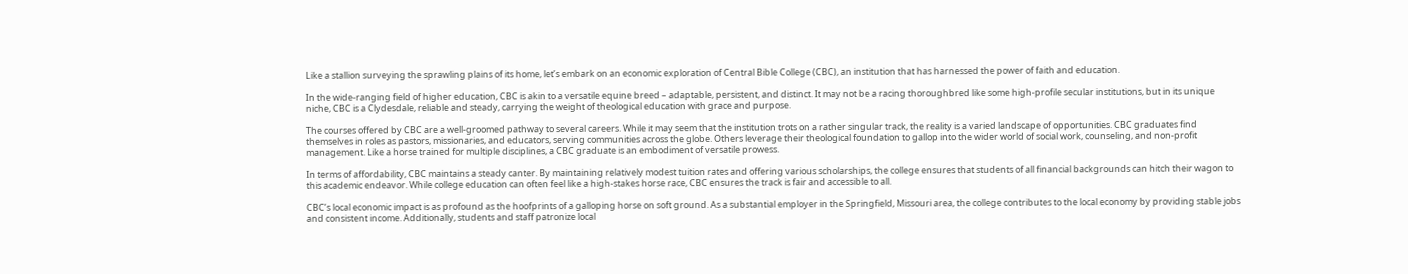Like a stallion surveying the sprawling plains of its home, let’s embark on an economic exploration of Central Bible College (CBC), an institution that has harnessed the power of faith and education.

In the wide-ranging field of higher education, CBC is akin to a versatile equine breed – adaptable, persistent, and distinct. It may not be a racing thoroughbred like some high-profile secular institutions, but in its unique niche, CBC is a Clydesdale, reliable and steady, carrying the weight of theological education with grace and purpose.

The courses offered by CBC are a well-groomed pathway to several careers. While it may seem that the institution trots on a rather singular track, the reality is a varied landscape of opportunities. CBC graduates find themselves in roles as pastors, missionaries, and educators, serving communities across the globe. Others leverage their theological foundation to gallop into the wider world of social work, counseling, and non-profit management. Like a horse trained for multiple disciplines, a CBC graduate is an embodiment of versatile prowess.

In terms of affordability, CBC maintains a steady canter. By maintaining relatively modest tuition rates and offering various scholarships, the college ensures that students of all financial backgrounds can hitch their wagon to this academic endeavor. While college education can often feel like a high-stakes horse race, CBC ensures the track is fair and accessible to all.

CBC’s local economic impact is as profound as the hoofprints of a galloping horse on soft ground. As a substantial employer in the Springfield, Missouri area, the college contributes to the local economy by providing stable jobs and consistent income. Additionally, students and staff patronize local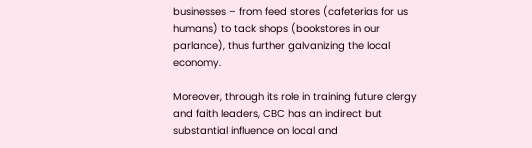businesses – from feed stores (cafeterias for us humans) to tack shops (bookstores in our parlance), thus further galvanizing the local economy.

Moreover, through its role in training future clergy and faith leaders, CBC has an indirect but substantial influence on local and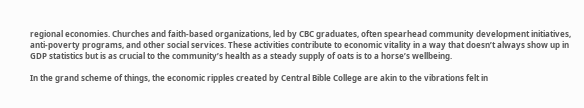regional economies. Churches and faith-based organizations, led by CBC graduates, often spearhead community development initiatives, anti-poverty programs, and other social services. These activities contribute to economic vitality in a way that doesn’t always show up in GDP statistics but is as crucial to the community’s health as a steady supply of oats is to a horse’s wellbeing.

In the grand scheme of things, the economic ripples created by Central Bible College are akin to the vibrations felt in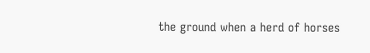the ground when a herd of horses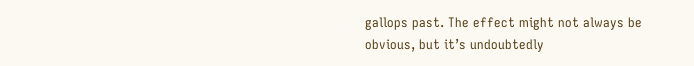gallops past. The effect might not always be obvious, but it’s undoubtedly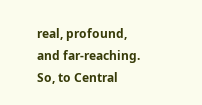real, profound, and far-reaching. So, to Central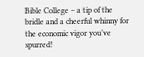Bible College – a tip of the bridle and a cheerful whinny for the economic vigor you’ve spurred!